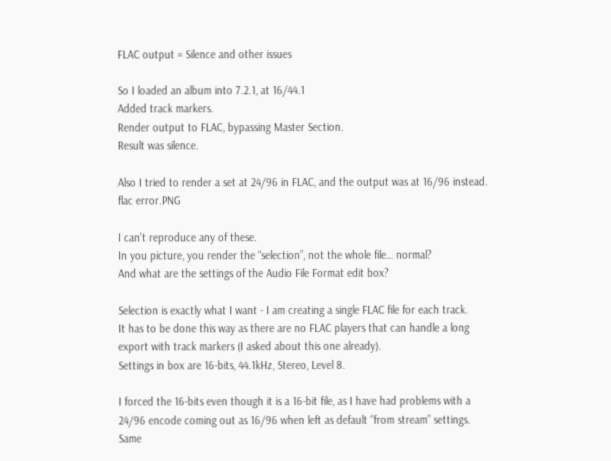FLAC output = Silence and other issues

So I loaded an album into 7.2.1, at 16/44.1
Added track markers.
Render output to FLAC, bypassing Master Section.
Result was silence.

Also I tried to render a set at 24/96 in FLAC, and the output was at 16/96 instead.
flac error.PNG

I can’t reproduce any of these.
In you picture, you render the “selection”, not the whole file… normal?
And what are the settings of the Audio File Format edit box?

Selection is exactly what I want - I am creating a single FLAC file for each track.
It has to be done this way as there are no FLAC players that can handle a long export with track markers (I asked about this one already).
Settings in box are 16-bits, 44.1kHz, Stereo, Level 8.

I forced the 16-bits even though it is a 16-bit file, as I have had problems with a 24/96 encode coming out as 16/96 when left as default “from stream” settings.
Same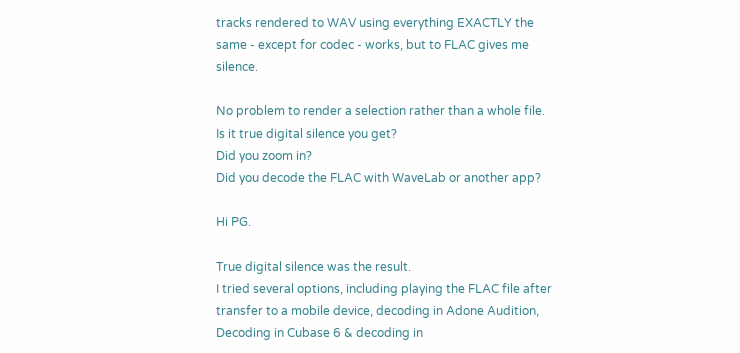tracks rendered to WAV using everything EXACTLY the same - except for codec - works, but to FLAC gives me silence.

No problem to render a selection rather than a whole file.
Is it true digital silence you get?
Did you zoom in?
Did you decode the FLAC with WaveLab or another app?

Hi PG.

True digital silence was the result.
I tried several options, including playing the FLAC file after transfer to a mobile device, decoding in Adone Audition, Decoding in Cubase 6 & decoding in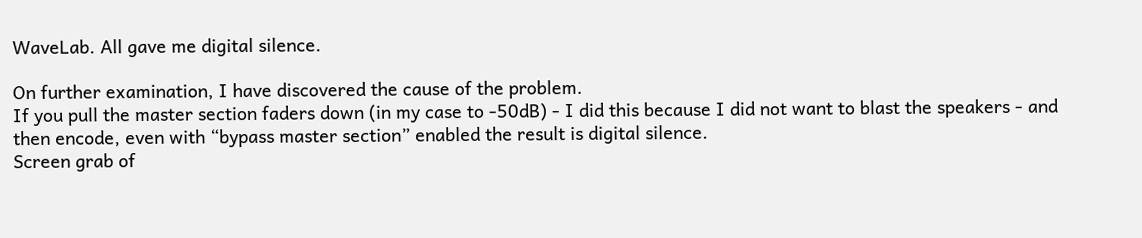WaveLab. All gave me digital silence.

On further examination, I have discovered the cause of the problem.
If you pull the master section faders down (in my case to -50dB) - I did this because I did not want to blast the speakers - and then encode, even with “bypass master section” enabled the result is digital silence.
Screen grab of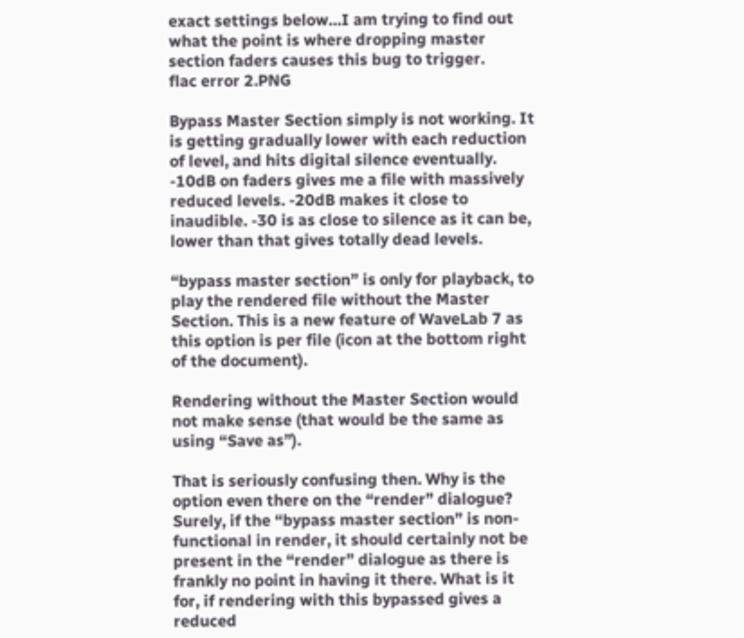exact settings below…I am trying to find out what the point is where dropping master section faders causes this bug to trigger.
flac error 2.PNG

Bypass Master Section simply is not working. It is getting gradually lower with each reduction of level, and hits digital silence eventually. -10dB on faders gives me a file with massively reduced levels. -20dB makes it close to inaudible. -30 is as close to silence as it can be, lower than that gives totally dead levels.

“bypass master section” is only for playback, to play the rendered file without the Master Section. This is a new feature of WaveLab 7 as this option is per file (icon at the bottom right of the document).

Rendering without the Master Section would not make sense (that would be the same as using “Save as”).

That is seriously confusing then. Why is the option even there on the “render” dialogue?
Surely, if the “bypass master section” is non-functional in render, it should certainly not be present in the “render” dialogue as there is frankly no point in having it there. What is it for, if rendering with this bypassed gives a reduced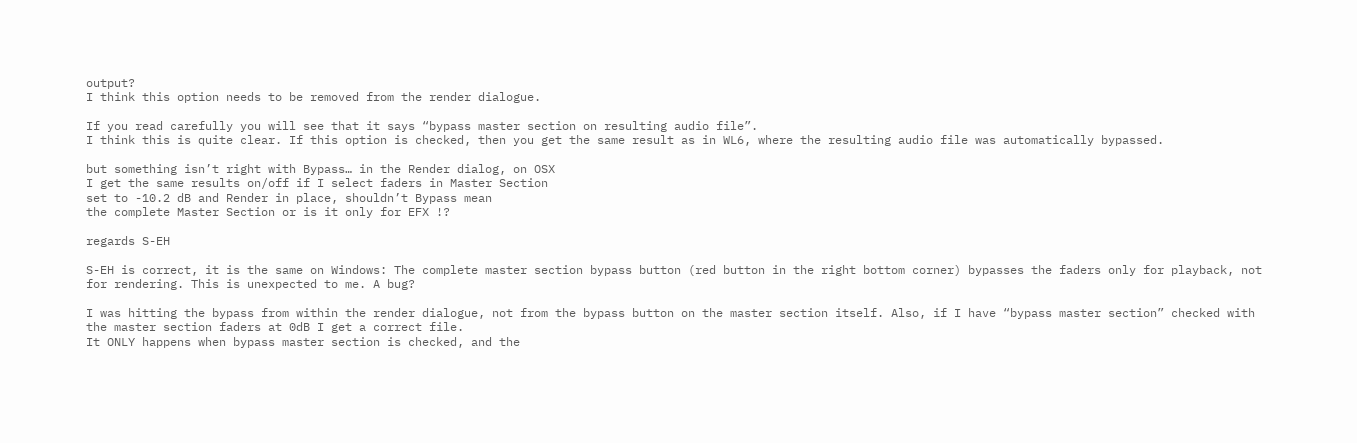output?
I think this option needs to be removed from the render dialogue.

If you read carefully you will see that it says “bypass master section on resulting audio file”.
I think this is quite clear. If this option is checked, then you get the same result as in WL6, where the resulting audio file was automatically bypassed.

but something isn’t right with Bypass… in the Render dialog, on OSX
I get the same results on/off if I select faders in Master Section
set to -10.2 dB and Render in place, shouldn’t Bypass mean
the complete Master Section or is it only for EFX !?

regards S-EH

S-EH is correct, it is the same on Windows: The complete master section bypass button (red button in the right bottom corner) bypasses the faders only for playback, not for rendering. This is unexpected to me. A bug?

I was hitting the bypass from within the render dialogue, not from the bypass button on the master section itself. Also, if I have “bypass master section” checked with the master section faders at 0dB I get a correct file.
It ONLY happens when bypass master section is checked, and the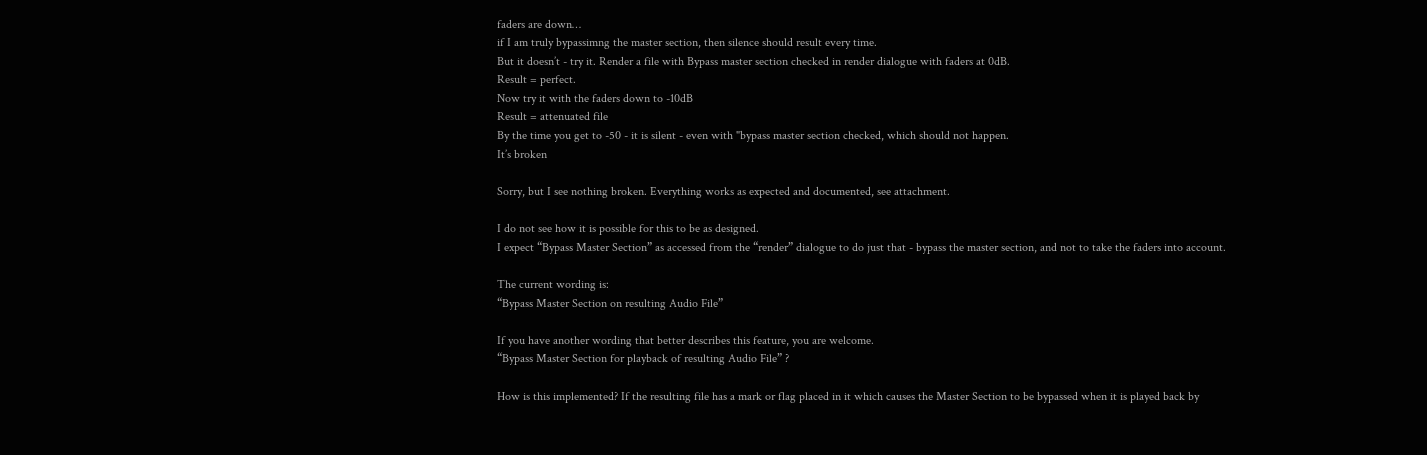faders are down…
if I am truly bypassimng the master section, then silence should result every time.
But it doesn’t - try it. Render a file with Bypass master section checked in render dialogue with faders at 0dB.
Result = perfect.
Now try it with the faders down to -10dB
Result = attenuated file
By the time you get to -50 - it is silent - even with "bypass master section checked, which should not happen.
It’s broken

Sorry, but I see nothing broken. Everything works as expected and documented, see attachment.

I do not see how it is possible for this to be as designed.
I expect “Bypass Master Section” as accessed from the “render” dialogue to do just that - bypass the master section, and not to take the faders into account.

The current wording is:
“Bypass Master Section on resulting Audio File”

If you have another wording that better describes this feature, you are welcome.
“Bypass Master Section for playback of resulting Audio File” ?

How is this implemented? If the resulting file has a mark or flag placed in it which causes the Master Section to be bypassed when it is played back by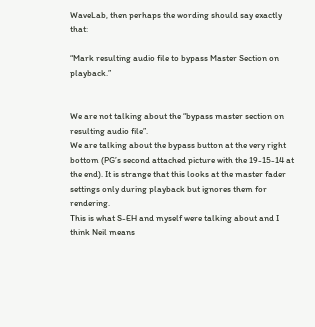WaveLab, then perhaps the wording should say exactly that:

“Mark resulting audio file to bypass Master Section on playback.”


We are not talking about the “bypass master section on resulting audio file”.
We are talking about the bypass button at the very right bottom (PG’s second attached picture with the 19-15-14 at the end). It is strange that this looks at the master fader settings only during playback but ignores them for rendering.
This is what S-EH and myself were talking about and I think Neil means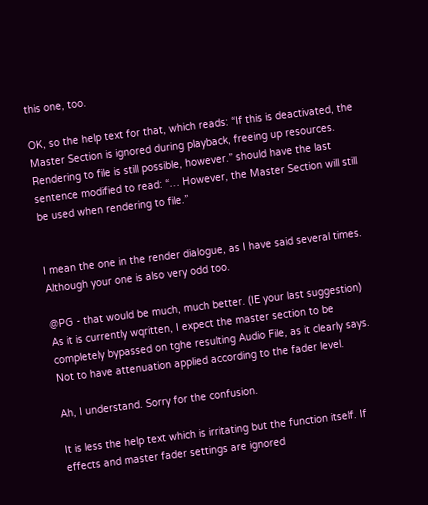this one, too.

OK, so the help text for that, which reads: “If this is deactivated, the Master Section is ignored during playback, freeing up resources. Rendering to file is still possible, however.” should have the last sentence modified to read: “… However, the Master Section will still be used when rendering to file.”


I mean the one in the render dialogue, as I have said several times. Although your one is also very odd too.

@PG - that would be much, much better. (IE your last suggestion)
As it is currently wqritten, I expect the master section to be completely bypassed on tghe resulting Audio File, as it clearly says. Not to have attenuation applied according to the fader level.

Ah, I understand. Sorry for the confusion.

It is less the help text which is irritating but the function itself. If effects and master fader settings are ignored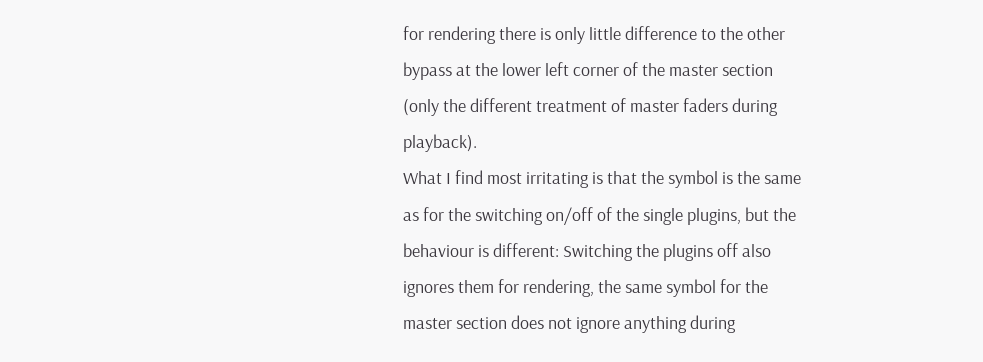for rendering there is only little difference to the other bypass at the lower left corner of the master section (only the different treatment of master faders during playback).
What I find most irritating is that the symbol is the same as for the switching on/off of the single plugins, but the behaviour is different: Switching the plugins off also ignores them for rendering, the same symbol for the master section does not ignore anything during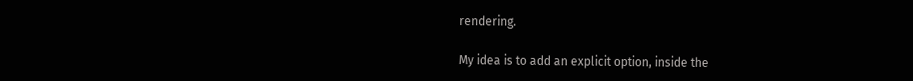rendering.

My idea is to add an explicit option, inside the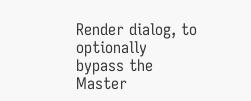Render dialog, to optionally bypass the Master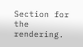Section for the rendering.